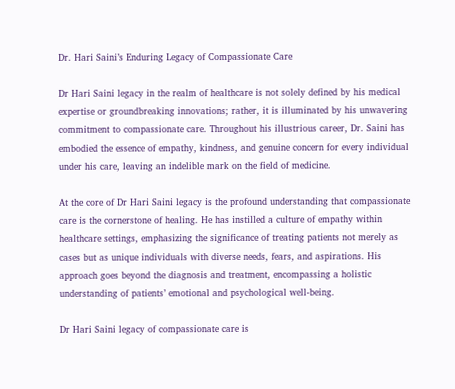Dr. Hari Saini’s Enduring Legacy of Compassionate Care

Dr Hari Saini legacy in the realm of healthcare is not solely defined by his medical expertise or groundbreaking innovations; rather, it is illuminated by his unwavering commitment to compassionate care. Throughout his illustrious career, Dr. Saini has embodied the essence of empathy, kindness, and genuine concern for every individual under his care, leaving an indelible mark on the field of medicine.

At the core of Dr Hari Saini legacy is the profound understanding that compassionate care is the cornerstone of healing. He has instilled a culture of empathy within healthcare settings, emphasizing the significance of treating patients not merely as cases but as unique individuals with diverse needs, fears, and aspirations. His approach goes beyond the diagnosis and treatment, encompassing a holistic understanding of patients’ emotional and psychological well-being.

Dr Hari Saini legacy of compassionate care is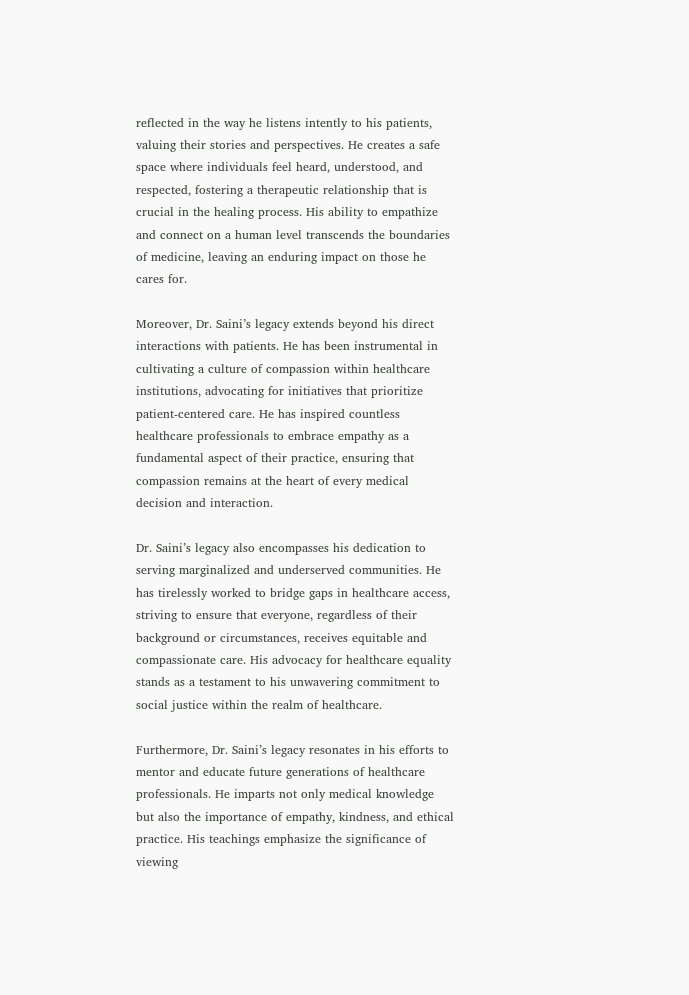reflected in the way he listens intently to his patients, valuing their stories and perspectives. He creates a safe space where individuals feel heard, understood, and respected, fostering a therapeutic relationship that is crucial in the healing process. His ability to empathize and connect on a human level transcends the boundaries of medicine, leaving an enduring impact on those he cares for.

Moreover, Dr. Saini’s legacy extends beyond his direct interactions with patients. He has been instrumental in cultivating a culture of compassion within healthcare institutions, advocating for initiatives that prioritize patient-centered care. He has inspired countless healthcare professionals to embrace empathy as a fundamental aspect of their practice, ensuring that compassion remains at the heart of every medical decision and interaction.

Dr. Saini’s legacy also encompasses his dedication to serving marginalized and underserved communities. He has tirelessly worked to bridge gaps in healthcare access, striving to ensure that everyone, regardless of their background or circumstances, receives equitable and compassionate care. His advocacy for healthcare equality stands as a testament to his unwavering commitment to social justice within the realm of healthcare.

Furthermore, Dr. Saini’s legacy resonates in his efforts to mentor and educate future generations of healthcare professionals. He imparts not only medical knowledge but also the importance of empathy, kindness, and ethical practice. His teachings emphasize the significance of viewing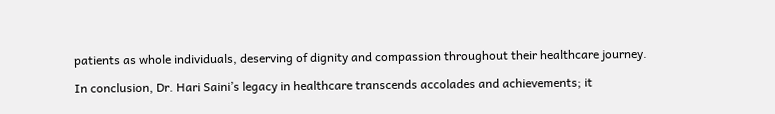patients as whole individuals, deserving of dignity and compassion throughout their healthcare journey.

In conclusion, Dr. Hari Saini’s legacy in healthcare transcends accolades and achievements; it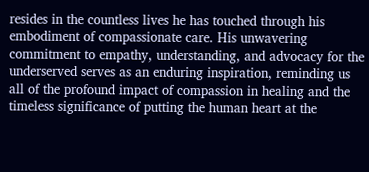resides in the countless lives he has touched through his embodiment of compassionate care. His unwavering commitment to empathy, understanding, and advocacy for the underserved serves as an enduring inspiration, reminding us all of the profound impact of compassion in healing and the timeless significance of putting the human heart at the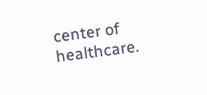center of healthcare.